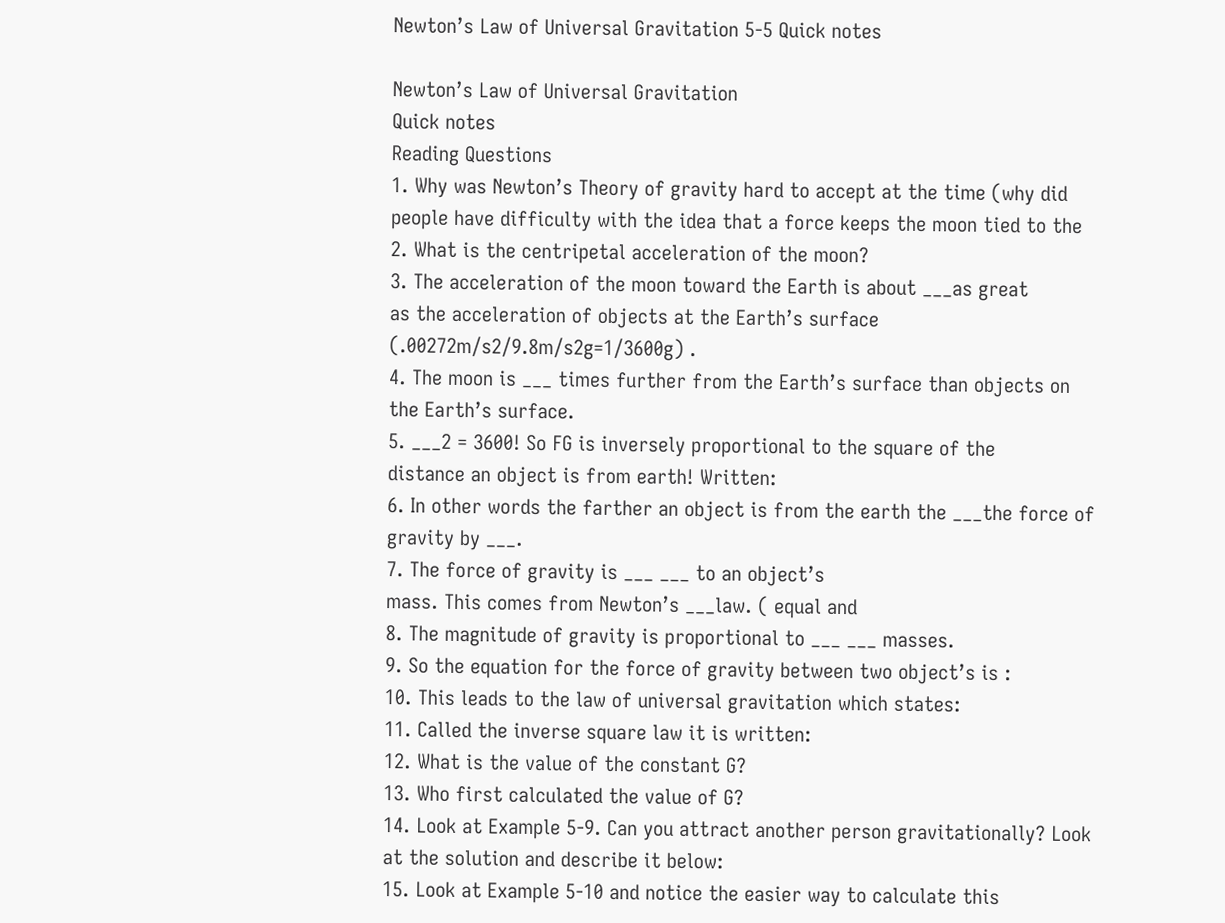Newton’s Law of Universal Gravitation 5-5 Quick notes

Newton’s Law of Universal Gravitation
Quick notes
Reading Questions
1. Why was Newton’s Theory of gravity hard to accept at the time (why did
people have difficulty with the idea that a force keeps the moon tied to the
2. What is the centripetal acceleration of the moon?
3. The acceleration of the moon toward the Earth is about ___as great
as the acceleration of objects at the Earth’s surface
(.00272m/s2/9.8m/s2g=1/3600g) .
4. The moon is ___ times further from the Earth’s surface than objects on
the Earth’s surface.
5. ___2 = 3600! So FG is inversely proportional to the square of the
distance an object is from earth! Written:
6. In other words the farther an object is from the earth the ___the force of
gravity by ___.
7. The force of gravity is ___ ___ to an object’s
mass. This comes from Newton’s ___law. ( equal and
8. The magnitude of gravity is proportional to ___ ___ masses.
9. So the equation for the force of gravity between two object’s is :
10. This leads to the law of universal gravitation which states:
11. Called the inverse square law it is written:
12. What is the value of the constant G?
13. Who first calculated the value of G?
14. Look at Example 5-9. Can you attract another person gravitationally? Look
at the solution and describe it below:
15. Look at Example 5-10 and notice the easier way to calculate this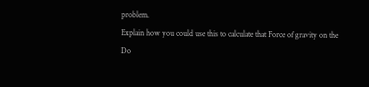problem.
Explain how you could use this to calculate that Force of gravity on the
Do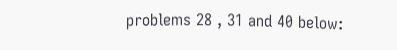problems 28 , 31 and 40 below: